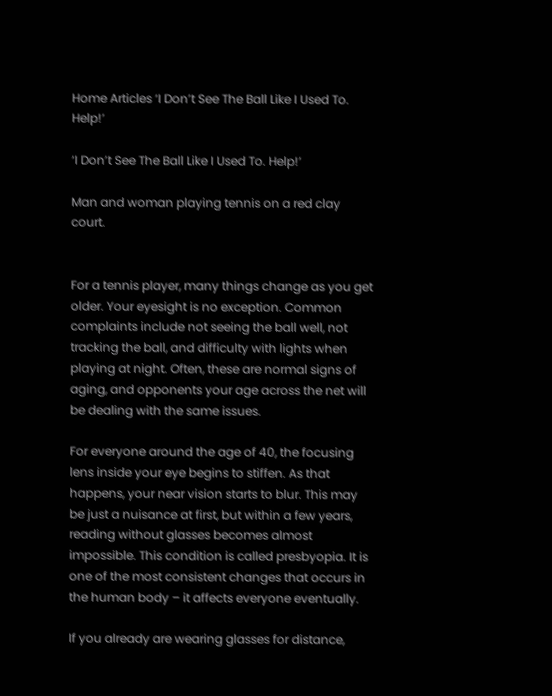Home Articles ‘I Don’t See The Ball Like I Used To. Help!’

‘I Don’t See The Ball Like I Used To. Help!’

Man and woman playing tennis on a red clay court.


For a tennis player, many things change as you get older. Your eyesight is no exception. Common complaints include not seeing the ball well, not tracking the ball, and difficulty with lights when playing at night. Often, these are normal signs of aging, and opponents your age across the net will be dealing with the same issues.

For everyone around the age of 40, the focusing lens inside your eye begins to stiffen. As that happens, your near vision starts to blur. This may be just a nuisance at first, but within a few years, reading without glasses becomes almost impossible. This condition is called presbyopia. It is one of the most consistent changes that occurs in the human body – it affects everyone eventually.

If you already are wearing glasses for distance,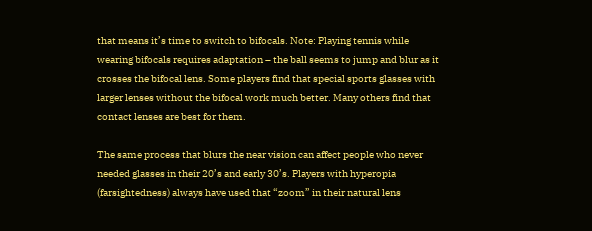that means it’s time to switch to bifocals. Note: Playing tennis while wearing bifocals requires adaptation – the ball seems to jump and blur as it crosses the bifocal lens. Some players find that special sports glasses with larger lenses without the bifocal work much better. Many others find that contact lenses are best for them.

The same process that blurs the near vision can affect people who never needed glasses in their 20’s and early 30’s. Players with hyperopia (farsightedness) always have used that “zoom” in their natural lens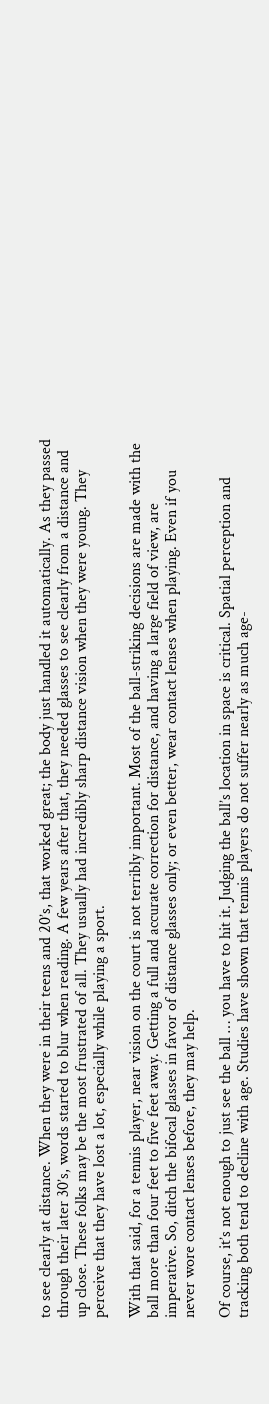to see clearly at distance. When they were in their teens and 20’s, that worked great; the body just handled it automatically. As they passed through their later 30’s, words started to blur when reading. A few years after that, they needed glasses to see clearly from a distance and up close. These folks may be the most frustrated of all. They usually had incredibly sharp distance vision when they were young. They perceive that they have lost a lot, especially while playing a sport.

With that said, for a tennis player, near vision on the court is not terribly important. Most of the ball-striking decisions are made with the ball more than four feet to five feet away. Getting a full and accurate correction for distance, and having a large field of view, are imperative. So, ditch the bifocal glasses in favor of distance glasses only; or even better, wear contact lenses when playing. Even if you never wore contact lenses before, they may help.

Of course, it’s not enough to just see the ball … you have to hit it. Judging the ball’s location in space is critical. Spatial perception and tracking both tend to decline with age. Studies have shown that tennis players do not suffer nearly as much age-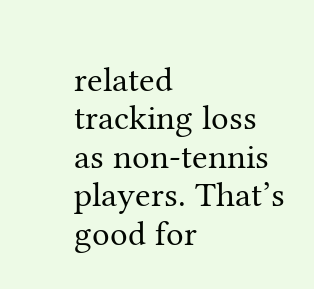related tracking loss as non-tennis players. That’s good for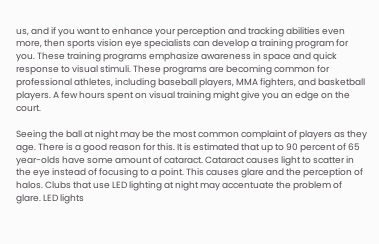us, and if you want to enhance your perception and tracking abilities even more, then sports vision eye specialists can develop a training program for you. These training programs emphasize awareness in space and quick response to visual stimuli. These programs are becoming common for professional athletes, including baseball players, MMA fighters, and basketball players. A few hours spent on visual training might give you an edge on the court.

Seeing the ball at night may be the most common complaint of players as they age. There is a good reason for this. It is estimated that up to 90 percent of 65 year-olds have some amount of cataract. Cataract causes light to scatter in the eye instead of focusing to a point. This causes glare and the perception of halos. Clubs that use LED lighting at night may accentuate the problem of glare. LED lights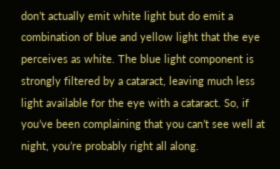don’t actually emit white light but do emit a combination of blue and yellow light that the eye perceives as white. The blue light component is strongly filtered by a cataract, leaving much less light available for the eye with a cataract. So, if you’ve been complaining that you can’t see well at night, you’re probably right all along.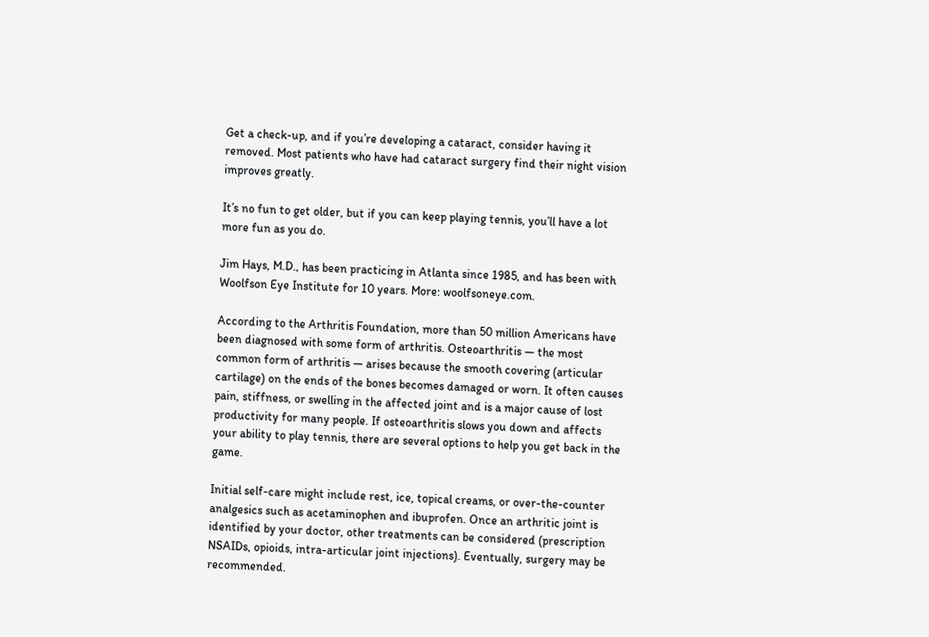Get a check-up, and if you’re developing a cataract, consider having it removed. Most patients who have had cataract surgery find their night vision improves greatly.

It’s no fun to get older, but if you can keep playing tennis, you’ll have a lot more fun as you do.

Jim Hays, M.D., has been practicing in Atlanta since 1985, and has been with Woolfson Eye Institute for 10 years. More: woolfsoneye.com.

According to the Arthritis Foundation, more than 50 million Americans have been diagnosed with some form of arthritis. Osteoarthritis — the most common form of arthritis — arises because the smooth covering (articular cartilage) on the ends of the bones becomes damaged or worn. It often causes pain, stiffness, or swelling in the affected joint and is a major cause of lost productivity for many people. If osteoarthritis slows you down and affects your ability to play tennis, there are several options to help you get back in the game.

Initial self-care might include rest, ice, topical creams, or over-the-counter analgesics such as acetaminophen and ibuprofen. Once an arthritic joint is identified by your doctor, other treatments can be considered (prescription NSAIDs, opioids, intra-articular joint injections). Eventually, surgery may be recommended.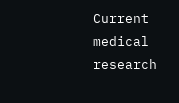Current medical research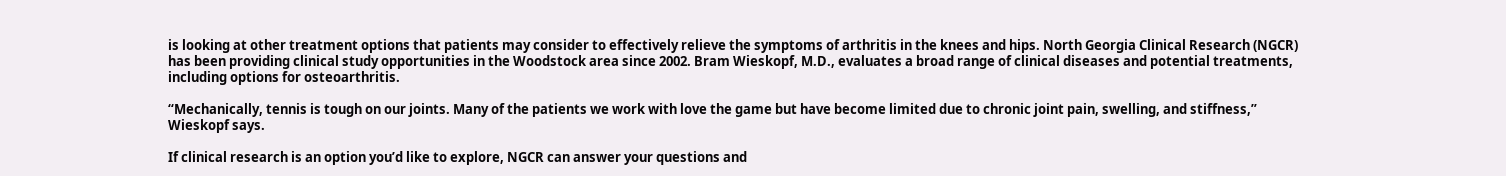is looking at other treatment options that patients may consider to effectively relieve the symptoms of arthritis in the knees and hips. North Georgia Clinical Research (NGCR) has been providing clinical study opportunities in the Woodstock area since 2002. Bram Wieskopf, M.D., evaluates a broad range of clinical diseases and potential treatments, including options for osteoarthritis.

“Mechanically, tennis is tough on our joints. Many of the patients we work with love the game but have become limited due to chronic joint pain, swelling, and stiffness,” Wieskopf says.

If clinical research is an option you’d like to explore, NGCR can answer your questions and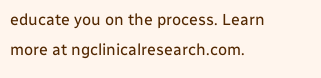educate you on the process. Learn more at ngclinicalresearch.com.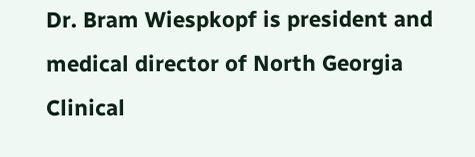Dr. Bram Wiespkopf is president and medical director of North Georgia Clinical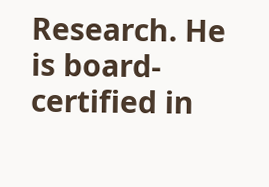Research. He is board-certified in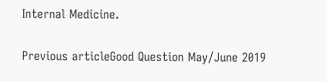Internal Medicine.

Previous articleGood Question May/June 2019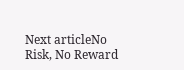Next articleNo Risk, No Reward